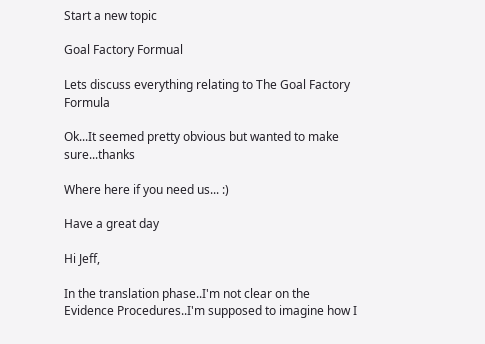Start a new topic

Goal Factory Formual

Lets discuss everything relating to The Goal Factory Formula

Ok...It seemed pretty obvious but wanted to make sure...thanks

Where here if you need us... :)

Have a great day

Hi Jeff,

In the translation phase..I'm not clear on the Evidence Procedures..I'm supposed to imagine how I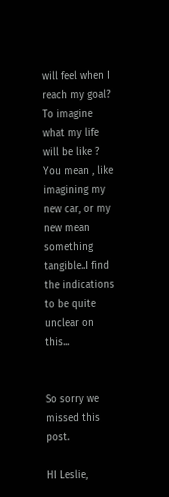will feel when I reach my goal? To imagine what my life will be like ? You mean , like imagining my new car, or my new mean something tangible..I find the indications to be quite unclear on this...


So sorry we missed this post.

HI Leslie,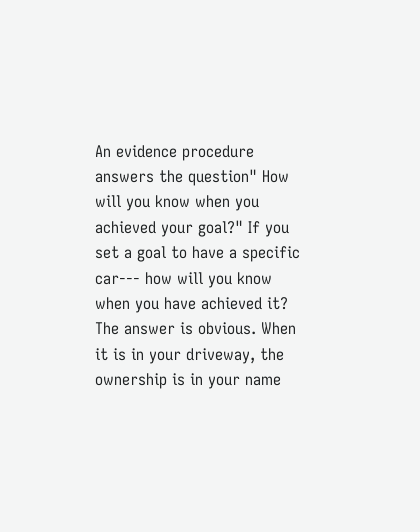An evidence procedure answers the question" How will you know when you achieved your goal?" If you set a goal to have a specific car--- how will you know when you have achieved it? The answer is obvious. When it is in your driveway, the ownership is in your name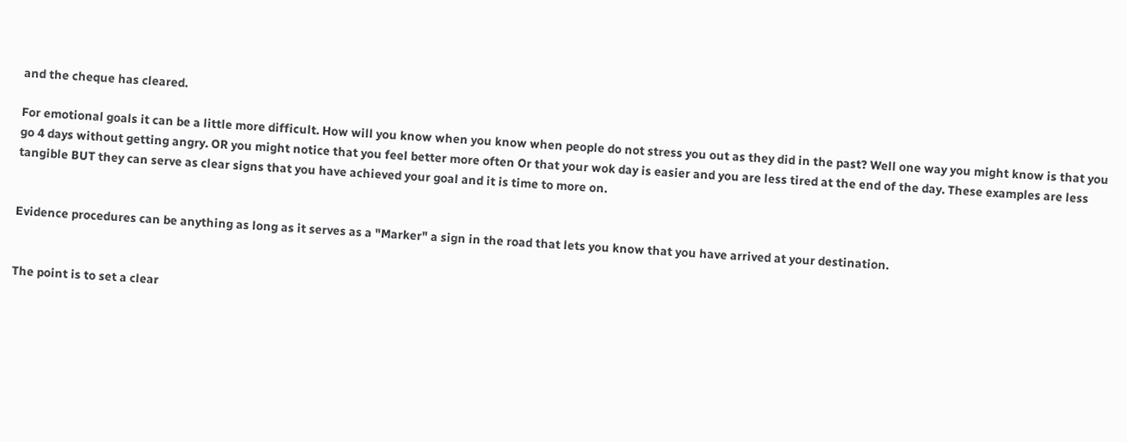and the cheque has cleared.

For emotional goals it can be a little more difficult. How will you know when you know when people do not stress you out as they did in the past? Well one way you might know is that you go 4 days without getting angry. OR you might notice that you feel better more often Or that your wok day is easier and you are less tired at the end of the day. These examples are less tangible BUT they can serve as clear signs that you have achieved your goal and it is time to more on.


Evidence procedures can be anything as long as it serves as a "Marker" a sign in the road that lets you know that you have arrived at your destination.


The point is to set a clear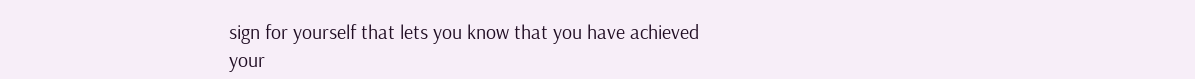sign for yourself that lets you know that you have achieved your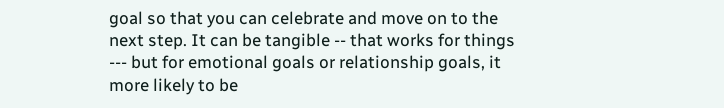goal so that you can celebrate and move on to the next step. It can be tangible -- that works for things --- but for emotional goals or relationship goals, it more likely to be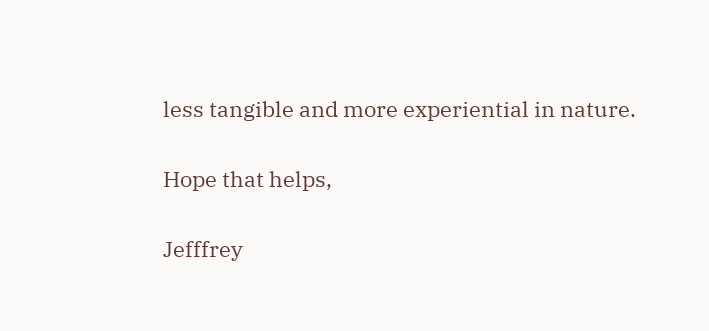less tangible and more experiential in nature.

Hope that helps,

Jefffrey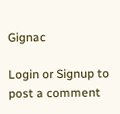Gignac

Login or Signup to post a comment